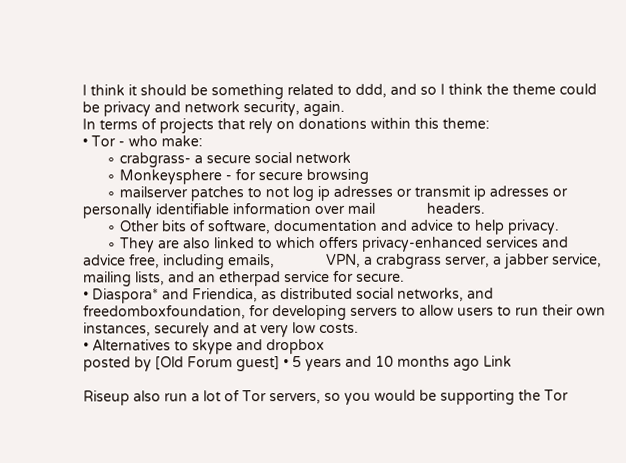I think it should be something related to ddd, and so I think the theme could be privacy and network security, again.
In terms of projects that rely on donations within this theme:
• Tor - who make:
      ∘ crabgrass- a secure social network
      ∘ Monkeysphere - for secure browsing
      ∘ mailserver patches to not log ip adresses or transmit ip adresses or personally identifiable information over mail             headers.
      ∘ Other bits of software, documentation and advice to help privacy.
      ∘ They are also linked to which offers privacy-enhanced services and advice free, including emails,             VPN, a crabgrass server, a jabber service, mailing lists, and an etherpad service for secure.
• Diaspora* and Friendica, as distributed social networks, and freedomboxfoundation, for developing servers to allow users to run their own instances, securely and at very low costs.
• Alternatives to skype and dropbox
posted by [Old Forum guest] • 5 years and 10 months ago Link

Riseup also run a lot of Tor servers, so you would be supporting the Tor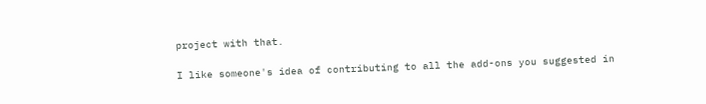project with that.

I like someone's idea of contributing to all the add-ons you suggested in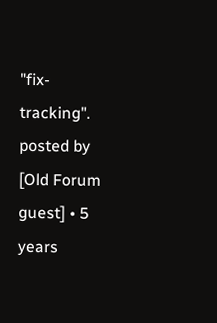"fix-tracking".
posted by [Old Forum guest] • 5 years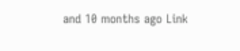and 10 months ago Link